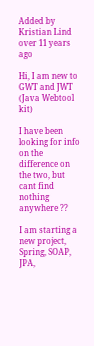Added by Kristian Lind over 11 years ago

Hi, I am new to GWT and JWT (Java Webtool kit)

I have been looking for info on the difference on the two, but cant find nothing anywhere ??

I am starting a new project, Spring, SOAP, JPA,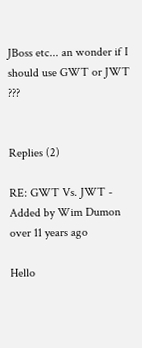JBoss etc... an wonder if I should use GWT or JWT ???


Replies (2)

RE: GWT Vs. JWT - Added by Wim Dumon over 11 years ago

Hello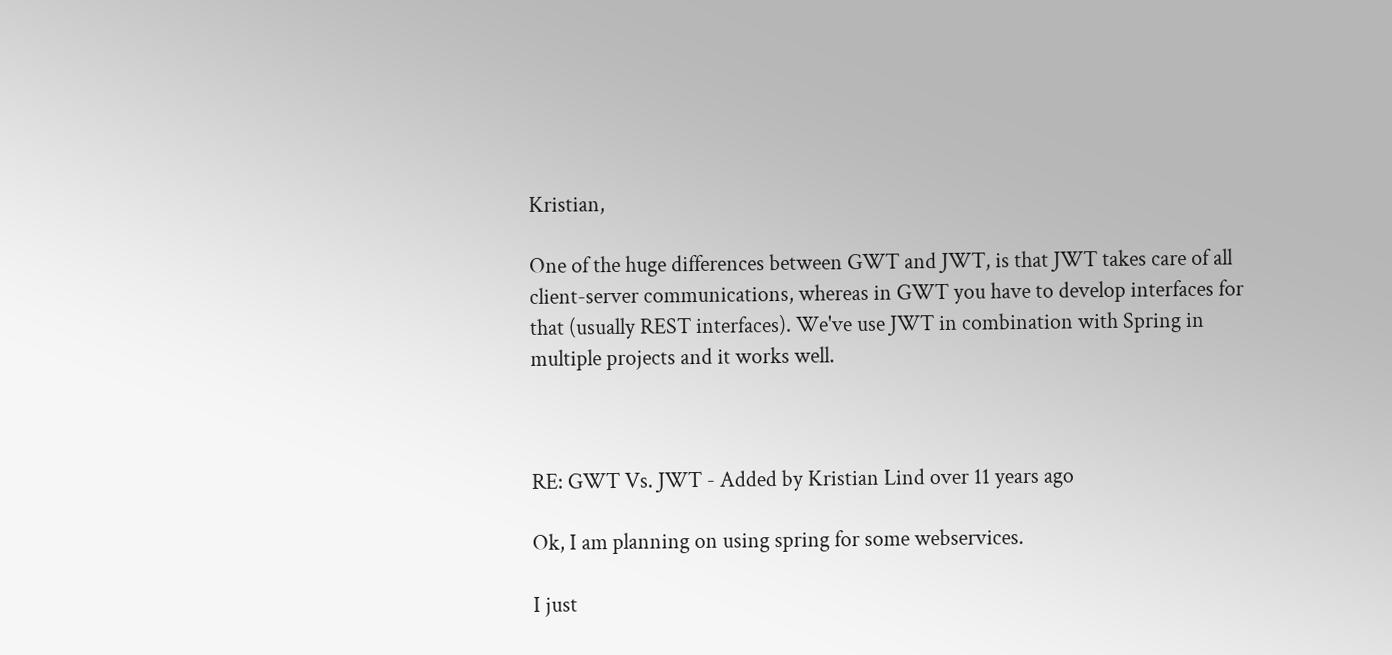Kristian,

One of the huge differences between GWT and JWT, is that JWT takes care of all client-server communications, whereas in GWT you have to develop interfaces for that (usually REST interfaces). We've use JWT in combination with Spring in multiple projects and it works well.



RE: GWT Vs. JWT - Added by Kristian Lind over 11 years ago

Ok, I am planning on using spring for some webservices.

I just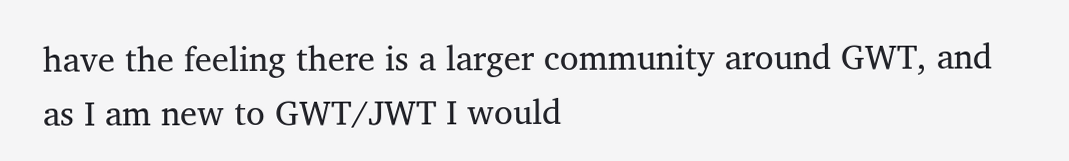have the feeling there is a larger community around GWT, and as I am new to GWT/JWT I would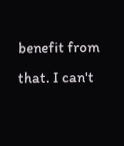benefit from that. I can't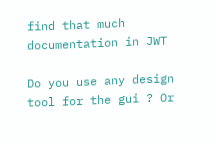find that much documentation in JWT

Do you use any design tool for the gui ? Or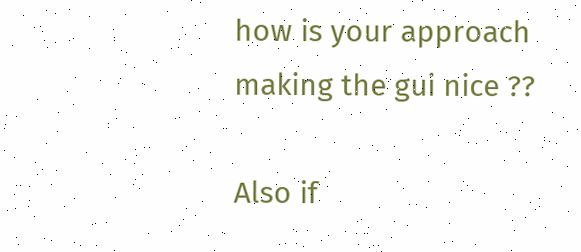how is your approach making the gui nice ??

Also if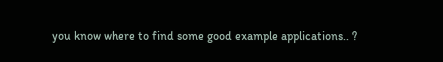you know where to find some good example applications.. ?